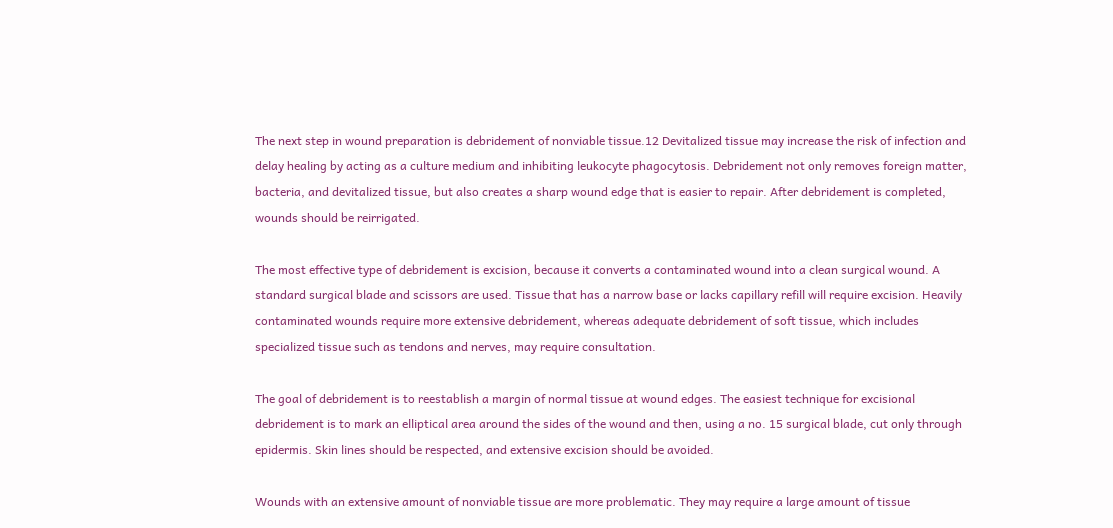The next step in wound preparation is debridement of nonviable tissue.12 Devitalized tissue may increase the risk of infection and delay healing by acting as a culture medium and inhibiting leukocyte phagocytosis. Debridement not only removes foreign matter, bacteria, and devitalized tissue, but also creates a sharp wound edge that is easier to repair. After debridement is completed, wounds should be reirrigated.

The most effective type of debridement is excision, because it converts a contaminated wound into a clean surgical wound. A standard surgical blade and scissors are used. Tissue that has a narrow base or lacks capillary refill will require excision. Heavily contaminated wounds require more extensive debridement, whereas adequate debridement of soft tissue, which includes specialized tissue such as tendons and nerves, may require consultation.

The goal of debridement is to reestablish a margin of normal tissue at wound edges. The easiest technique for excisional debridement is to mark an elliptical area around the sides of the wound and then, using a no. 15 surgical blade, cut only through epidermis. Skin lines should be respected, and extensive excision should be avoided.

Wounds with an extensive amount of nonviable tissue are more problematic. They may require a large amount of tissue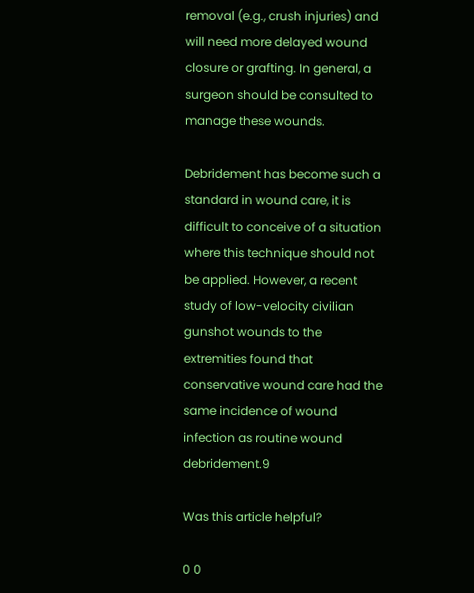removal (e.g., crush injuries) and will need more delayed wound closure or grafting. In general, a surgeon should be consulted to manage these wounds.

Debridement has become such a standard in wound care, it is difficult to conceive of a situation where this technique should not be applied. However, a recent study of low-velocity civilian gunshot wounds to the extremities found that conservative wound care had the same incidence of wound infection as routine wound debridement.9

Was this article helpful?

0 0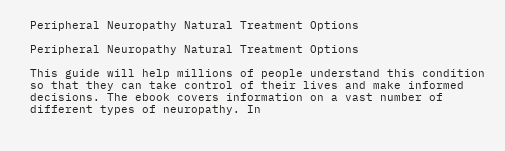Peripheral Neuropathy Natural Treatment Options

Peripheral Neuropathy Natural Treatment Options

This guide will help millions of people understand this condition so that they can take control of their lives and make informed decisions. The ebook covers information on a vast number of different types of neuropathy. In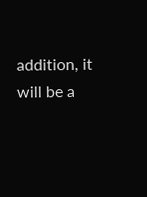addition, it will be a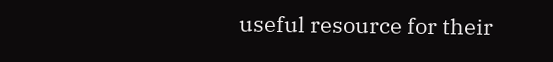useful resource for their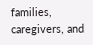families, caregivers, and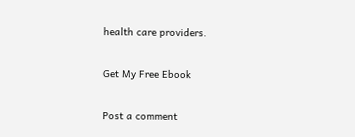health care providers.

Get My Free Ebook

Post a comment